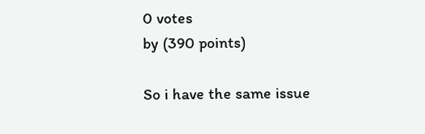0 votes
by (390 points)

So i have the same issue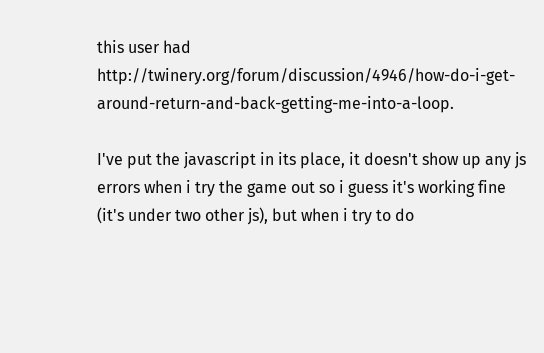this user had http://twinery.org/forum/discussion/4946/how-do-i-get-around-return-and-back-getting-me-into-a-loop.

I've put the javascript in its place, it doesn't show up any js errors when i try the game out so i guess it's working fine (it's under two other js), but when i try to do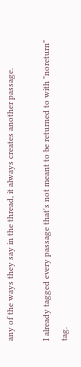any of the ways they say in the thread, it always creates another passage.

I already tagged every passage that's not meant to be returned to with "noreturn" tag.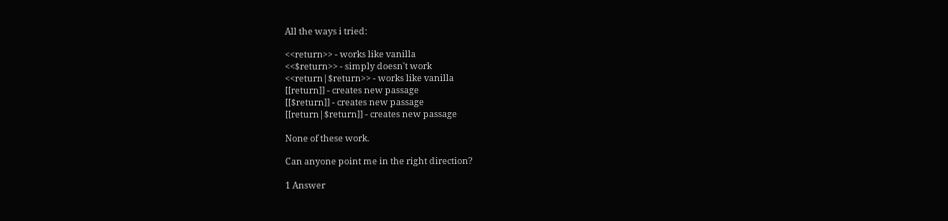All the ways i tried:

<<return>> - works like vanilla
<<$return>> - simply doesn't work
<<return|$return>> - works like vanilla
[[return]] - creates new passage
[[$return]] - creates new passage
[[return|$return]] - creates new passage

None of these work.

Can anyone point me in the right direction?

1 Answer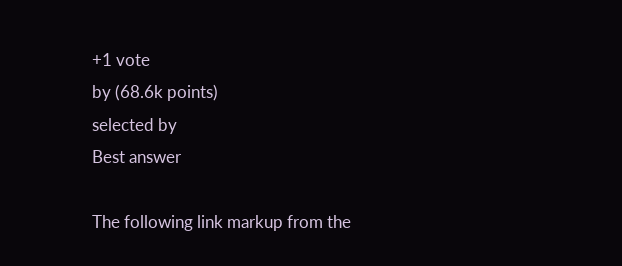+1 vote
by (68.6k points)
selected by
Best answer

The following link markup from the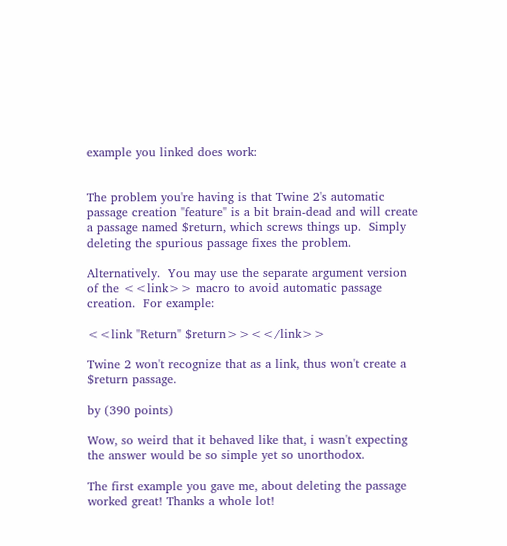example you linked does work:


The problem you're having is that Twine 2's automatic passage creation "feature" is a bit brain-dead and will create a passage named $return, which screws things up.  Simply deleting the spurious passage fixes the problem.

Alternatively.  You may use the separate argument version of the <<link>> macro to avoid automatic passage creation.  For example:

<<link "Return" $return>><</link>>

Twine 2 won't recognize that as a link, thus won't create a $return passage.

by (390 points)

Wow, so weird that it behaved like that, i wasn't expecting the answer would be so simple yet so unorthodox.

The first example you gave me, about deleting the passage worked great! Thanks a whole lot!